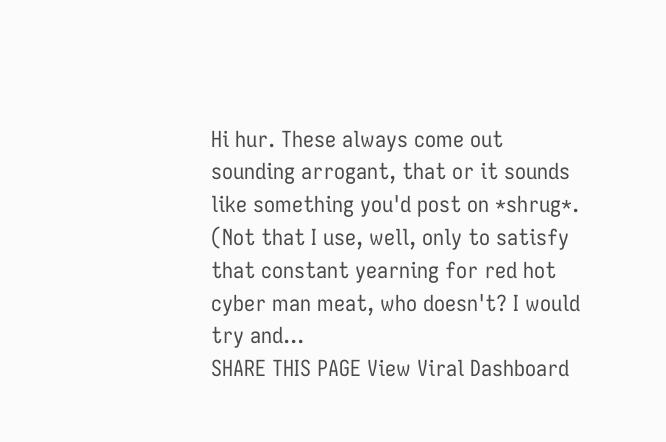Hi hur. These always come out sounding arrogant, that or it sounds like something you'd post on *shrug*. (Not that I use, well, only to satisfy that constant yearning for red hot cyber man meat, who doesn't? I would try and...
SHARE THIS PAGE View Viral Dashboard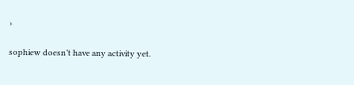›

sophiew doesn’t have any activity yet.